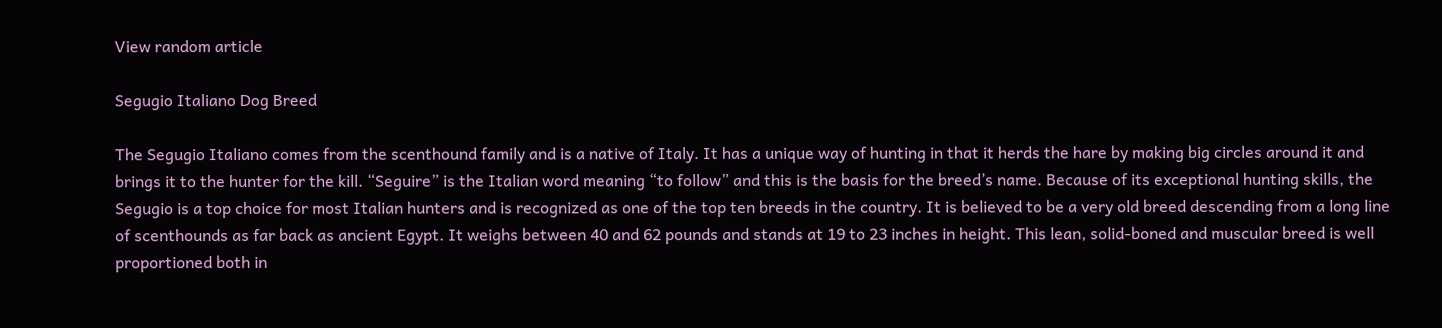View random article

Segugio Italiano Dog Breed

The Segugio Italiano comes from the scenthound family and is a native of Italy. It has a unique way of hunting in that it herds the hare by making big circles around it and brings it to the hunter for the kill. “Seguire” is the Italian word meaning “to follow” and this is the basis for the breed’s name. Because of its exceptional hunting skills, the Segugio is a top choice for most Italian hunters and is recognized as one of the top ten breeds in the country. It is believed to be a very old breed descending from a long line of scenthounds as far back as ancient Egypt. It weighs between 40 and 62 pounds and stands at 19 to 23 inches in height. This lean, solid-boned and muscular breed is well proportioned both in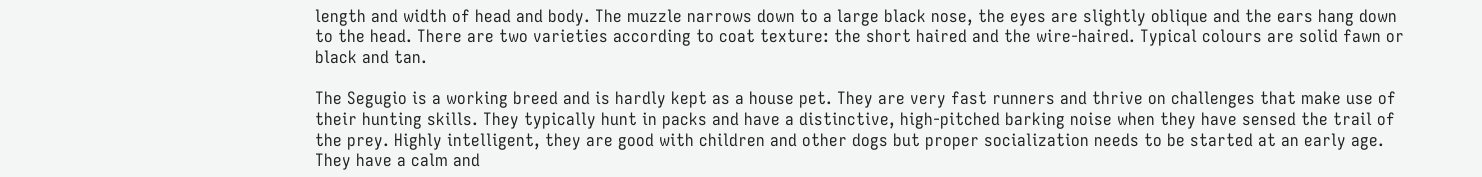length and width of head and body. The muzzle narrows down to a large black nose, the eyes are slightly oblique and the ears hang down to the head. There are two varieties according to coat texture: the short haired and the wire-haired. Typical colours are solid fawn or black and tan.

The Segugio is a working breed and is hardly kept as a house pet. They are very fast runners and thrive on challenges that make use of their hunting skills. They typically hunt in packs and have a distinctive, high-pitched barking noise when they have sensed the trail of the prey. Highly intelligent, they are good with children and other dogs but proper socialization needs to be started at an early age. They have a calm and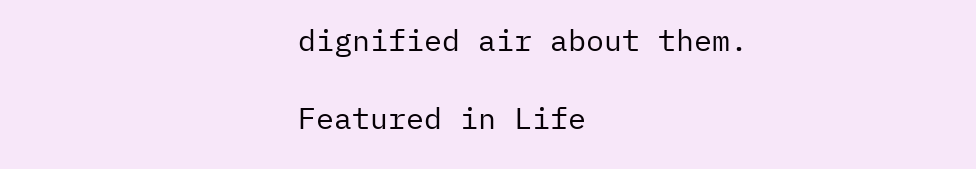dignified air about them.

Featured in Life